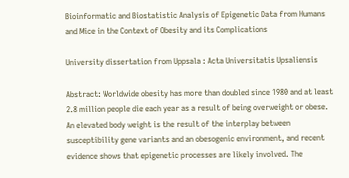Bioinformatic and Biostatistic Analysis of Epigenetic Data from Humans and Mice in the Context of Obesity and its Complications

University dissertation from Uppsala : Acta Universitatis Upsaliensis

Abstract: Worldwide obesity has more than doubled since 1980 and at least 2.8 million people die each year as a result of being overweight or obese. An elevated body weight is the result of the interplay between susceptibility gene variants and an obesogenic environment, and recent evidence shows that epigenetic processes are likely involved. The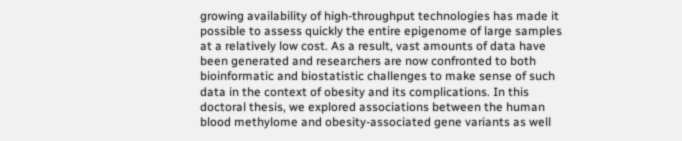growing availability of high-throughput technologies has made it possible to assess quickly the entire epigenome of large samples at a relatively low cost. As a result, vast amounts of data have been generated and researchers are now confronted to both bioinformatic and biostatistic challenges to make sense of such data in the context of obesity and its complications. In this doctoral thesis, we explored associations between the human blood methylome and obesity-associated gene variants as well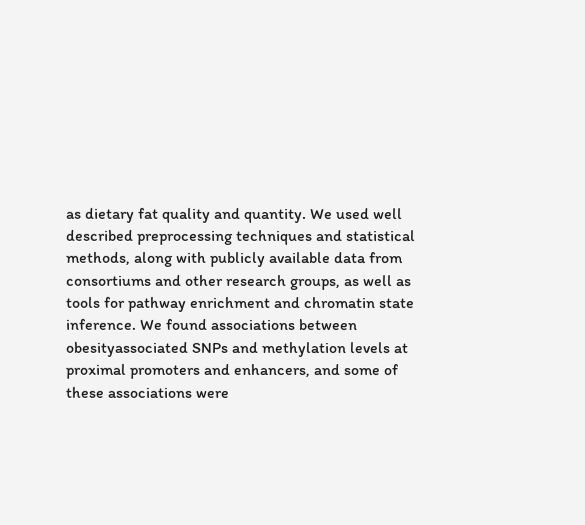as dietary fat quality and quantity. We used well described preprocessing techniques and statistical methods, along with publicly available data from consortiums and other research groups, as well as tools for pathway enrichment and chromatin state inference. We found associations between obesityassociated SNPs and methylation levels at proximal promoters and enhancers, and some of these associations were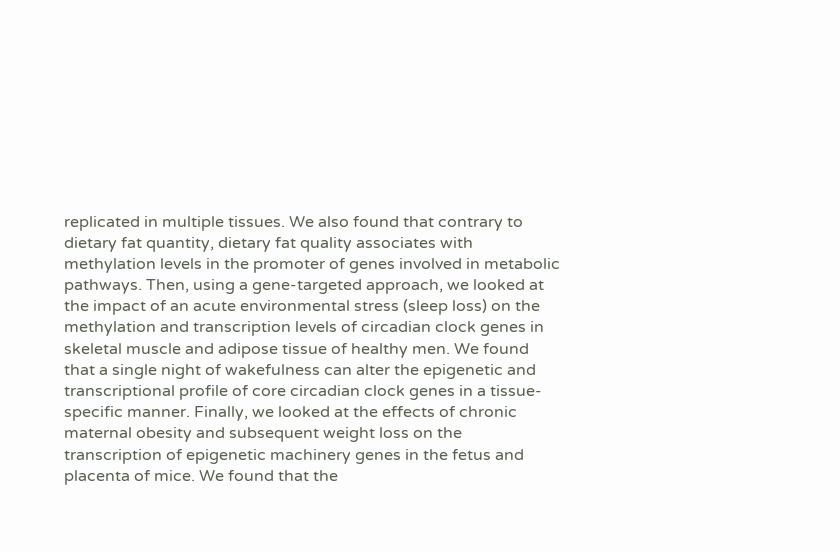replicated in multiple tissues. We also found that contrary to dietary fat quantity, dietary fat quality associates with methylation levels in the promoter of genes involved in metabolic pathways. Then, using a gene-targeted approach, we looked at the impact of an acute environmental stress (sleep loss) on the methylation and transcription levels of circadian clock genes in skeletal muscle and adipose tissue of healthy men. We found that a single night of wakefulness can alter the epigenetic and transcriptional profile of core circadian clock genes in a tissue-specific manner. Finally, we looked at the effects of chronic maternal obesity and subsequent weight loss on the transcription of epigenetic machinery genes in the fetus and placenta of mice. We found that the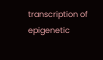transcription of epigenetic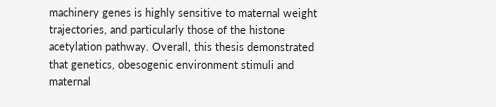machinery genes is highly sensitive to maternal weight trajectories, and particularly those of the histone acetylation pathway. Overall, this thesis demonstrated that genetics, obesogenic environment stimuli and maternal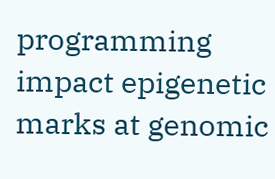programming impact epigenetic marks at genomic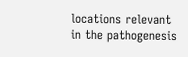locations relevant in the pathogenesis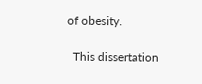of obesity.

  This dissertation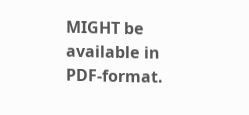MIGHT be available in PDF-format.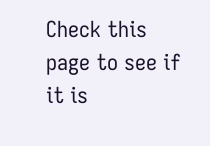Check this page to see if it is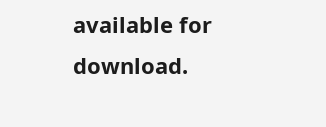available for download.